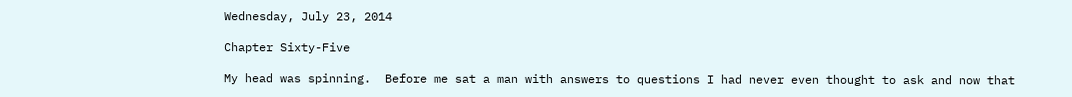Wednesday, July 23, 2014

Chapter Sixty-Five

My head was spinning.  Before me sat a man with answers to questions I had never even thought to ask and now that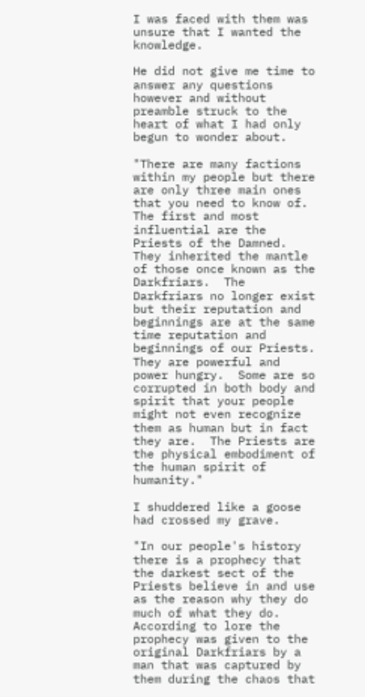I was faced with them was unsure that I wanted the knowledge.

He did not give me time to answer any questions however and without preamble struck to the heart of what I had only begun to wonder about.

"There are many factions within my people but there are only three main ones that you need to know of.  The first and most influential are the Priests of the Damned.  They inherited the mantle of those once known as the Darkfriars.  The Darkfriars no longer exist but their reputation and beginnings are at the same time reputation and beginnings of our Priests.  They are powerful and power hungry.  Some are so corrupted in both body and spirit that your people might not even recognize them as human but in fact they are.  The Priests are the physical embodiment of the human spirit of humanity."

I shuddered like a goose had crossed my grave.

"In our people's history there is a prophecy that the darkest sect of the Priests believe in and use as the reason why they do much of what they do.  According to lore the prophecy was given to the original Darkfriars by a man that was captured by them during the chaos that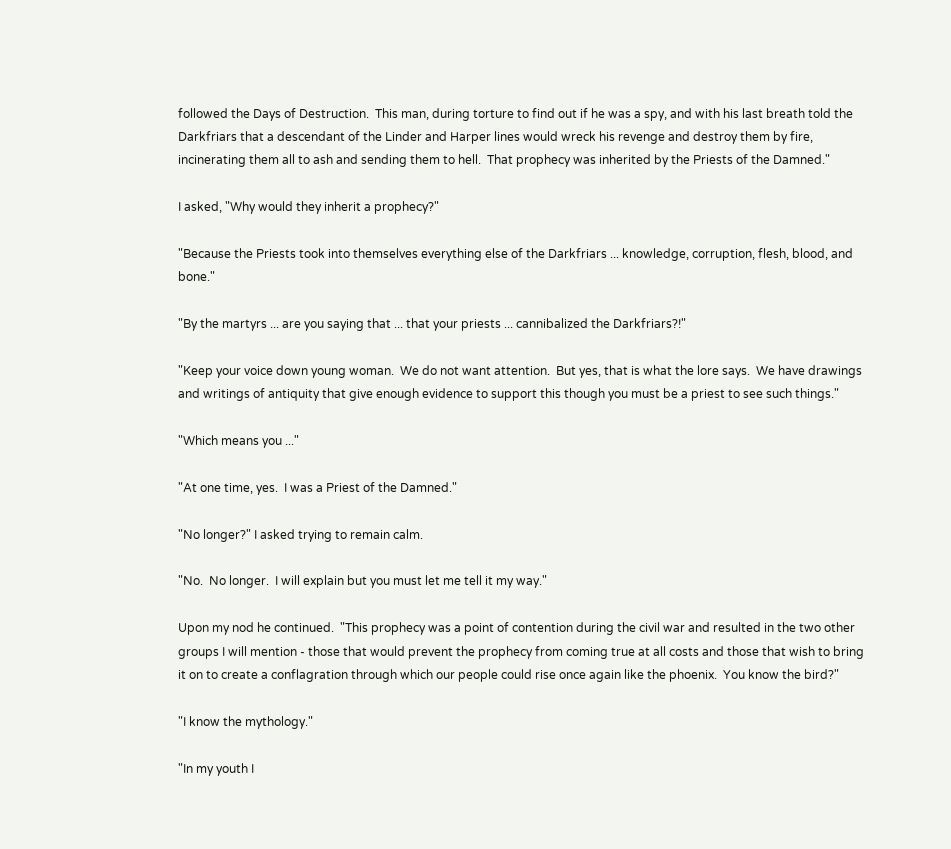followed the Days of Destruction.  This man, during torture to find out if he was a spy, and with his last breath told the Darkfriars that a descendant of the Linder and Harper lines would wreck his revenge and destroy them by fire, incinerating them all to ash and sending them to hell.  That prophecy was inherited by the Priests of the Damned."

I asked, "Why would they inherit a prophecy?"

"Because the Priests took into themselves everything else of the Darkfriars ... knowledge, corruption, flesh, blood, and bone."

"By the martyrs ... are you saying that ... that your priests ... cannibalized the Darkfriars?!"

"Keep your voice down young woman.  We do not want attention.  But yes, that is what the lore says.  We have drawings and writings of antiquity that give enough evidence to support this though you must be a priest to see such things."

"Which means you ..."

"At one time, yes.  I was a Priest of the Damned."

"No longer?" I asked trying to remain calm.

"No.  No longer.  I will explain but you must let me tell it my way."

Upon my nod he continued.  "This prophecy was a point of contention during the civil war and resulted in the two other groups I will mention - those that would prevent the prophecy from coming true at all costs and those that wish to bring it on to create a conflagration through which our people could rise once again like the phoenix.  You know the bird?"

"I know the mythology."

"In my youth I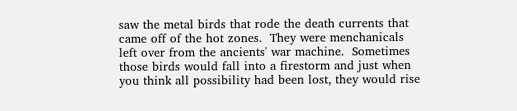saw the metal birds that rode the death currents that came off of the hot zones.  They were menchanicals left over from the ancients' war machine.  Sometimes those birds would fall into a firestorm and just when you think all possibility had been lost, they would rise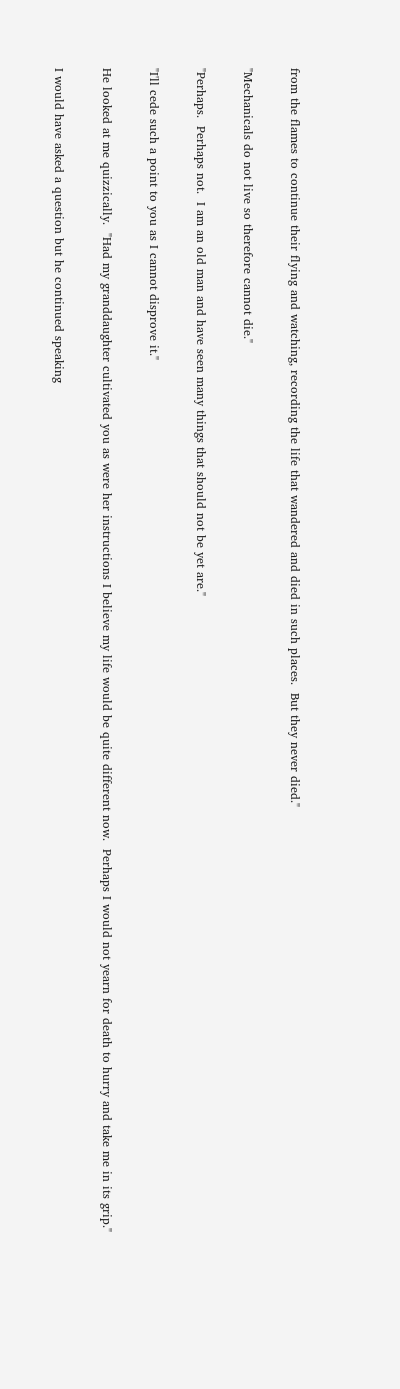from the flames to continue their flying and watching, recording the life that wandered and died in such places.  But they never died."

"Mechanicals do not live so therefore cannot die."

"Perhaps.  Perhaps not.  I am an old man and have seen many things that should not be yet are."

"I'll cede such a point to you as I cannot disprove it."

He looked at me quizzically.  "Had my granddaughter cultivated you as were her instructions I believe my life would be quite different now.  Perhaps I would not yearn for death to hurry and take me in its grip."

I would have asked a question but he continued speaking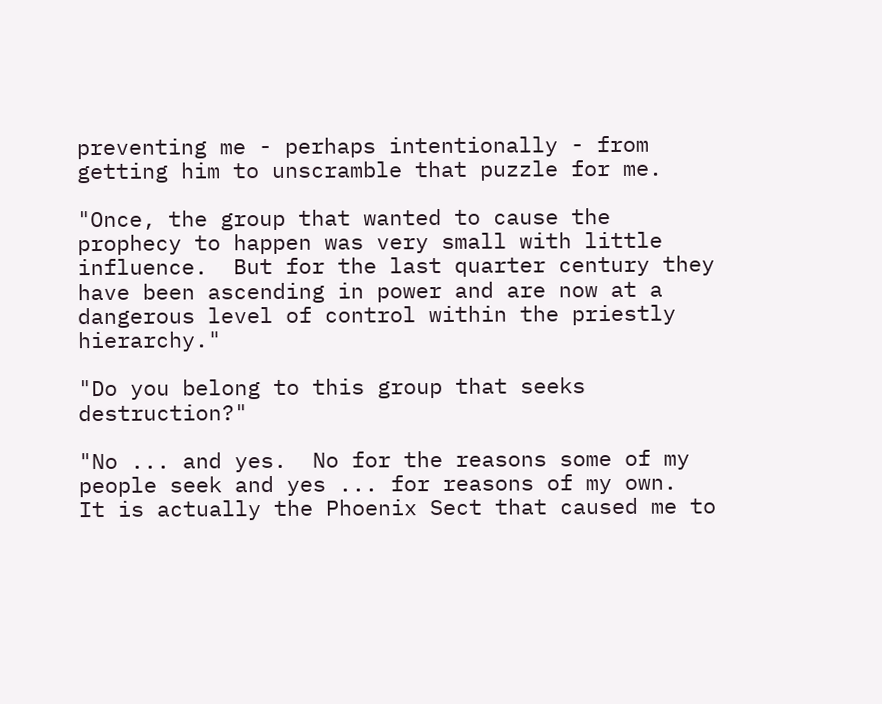preventing me - perhaps intentionally - from getting him to unscramble that puzzle for me.

"Once, the group that wanted to cause the prophecy to happen was very small with little influence.  But for the last quarter century they have been ascending in power and are now at a dangerous level of control within the priestly hierarchy."

"Do you belong to this group that seeks destruction?"

"No ... and yes.  No for the reasons some of my people seek and yes ... for reasons of my own.  It is actually the Phoenix Sect that caused me to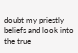doubt my priestly beliefs and look into the true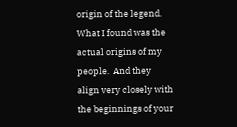origin of the legend.  What I found was the actual origins of my people.  And they align very closely with the beginnings of your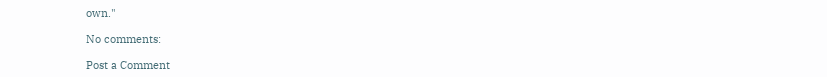own."

No comments:

Post a Comment